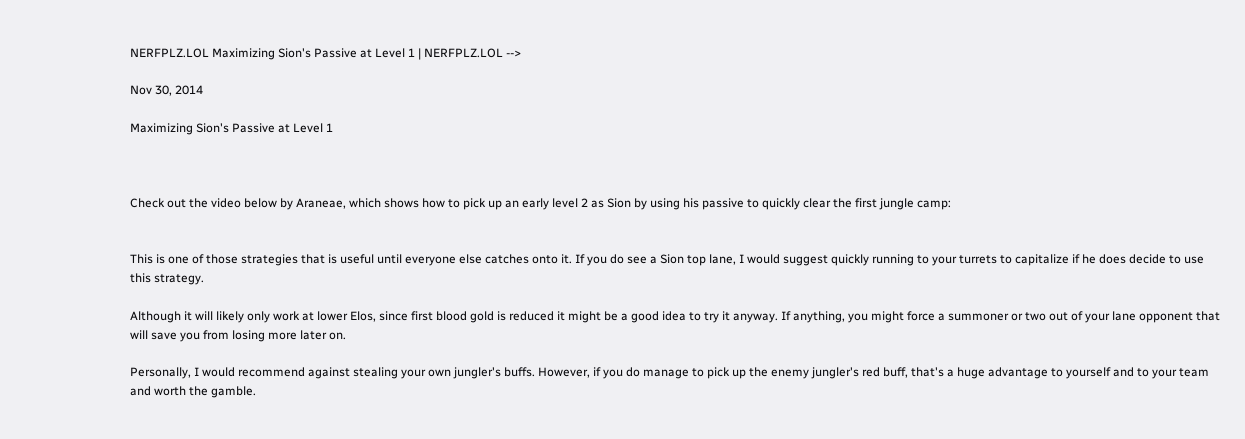NERFPLZ.LOL Maximizing Sion's Passive at Level 1 | NERFPLZ.LOL -->

Nov 30, 2014

Maximizing Sion's Passive at Level 1



Check out the video below by Araneae, which shows how to pick up an early level 2 as Sion by using his passive to quickly clear the first jungle camp:


This is one of those strategies that is useful until everyone else catches onto it. If you do see a Sion top lane, I would suggest quickly running to your turrets to capitalize if he does decide to use this strategy.

Although it will likely only work at lower Elos, since first blood gold is reduced it might be a good idea to try it anyway. If anything, you might force a summoner or two out of your lane opponent that will save you from losing more later on.

Personally, I would recommend against stealing your own jungler's buffs. However, if you do manage to pick up the enemy jungler's red buff, that's a huge advantage to yourself and to your team and worth the gamble.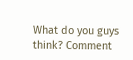What do you guys think? Comment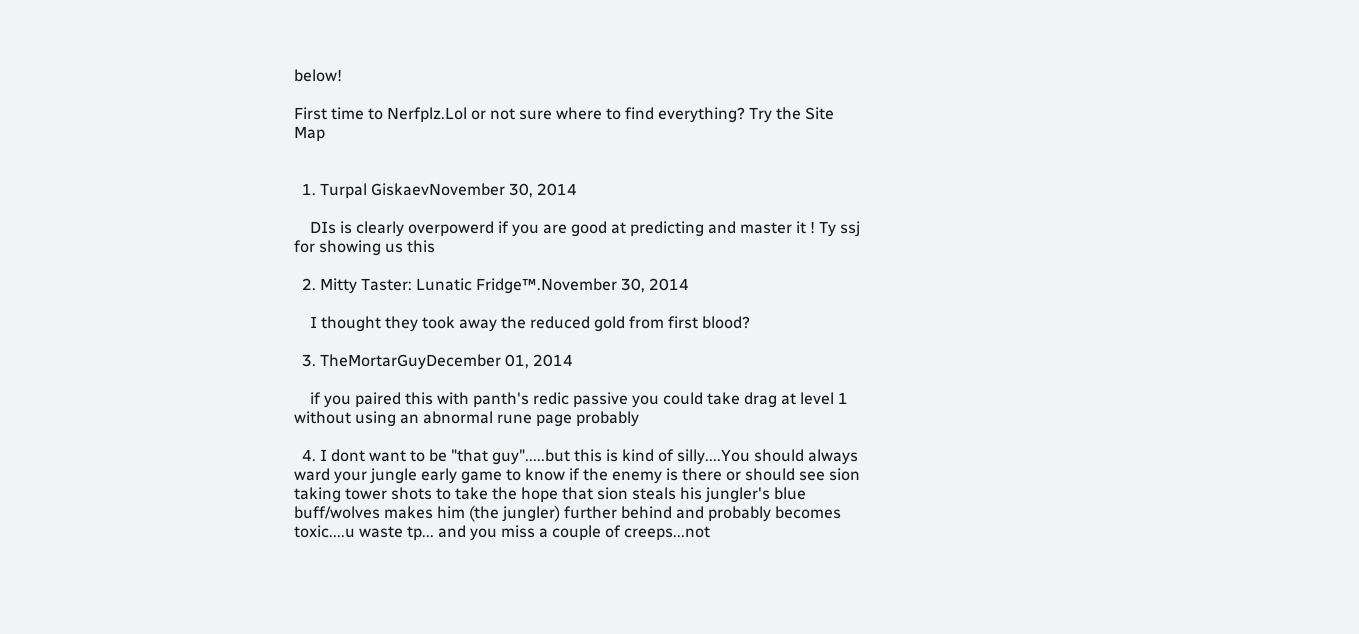below!

First time to Nerfplz.Lol or not sure where to find everything? Try the Site Map


  1. Turpal GiskaevNovember 30, 2014

    DIs is clearly overpowerd if you are good at predicting and master it ! Ty ssj for showing us this

  2. Mitty Taster: Lunatic Fridge™.November 30, 2014

    I thought they took away the reduced gold from first blood?

  3. TheMortarGuyDecember 01, 2014

    if you paired this with panth's redic passive you could take drag at level 1 without using an abnormal rune page probably

  4. I dont want to be "that guy".....but this is kind of silly....You should always ward your jungle early game to know if the enemy is there or should see sion taking tower shots to take the hope that sion steals his jungler's blue buff/wolves makes him (the jungler) further behind and probably becomes toxic....u waste tp... and you miss a couple of creeps...not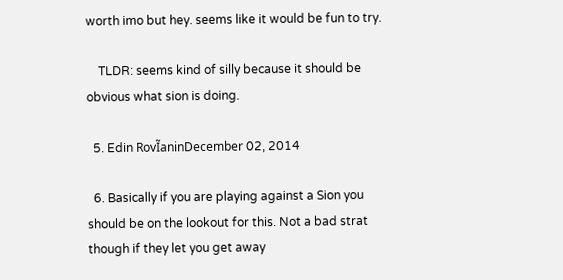worth imo but hey. seems like it would be fun to try.

    TLDR: seems kind of silly because it should be obvious what sion is doing.

  5. Edin RovĨaninDecember 02, 2014

  6. Basically if you are playing against a Sion you should be on the lookout for this. Not a bad strat though if they let you get away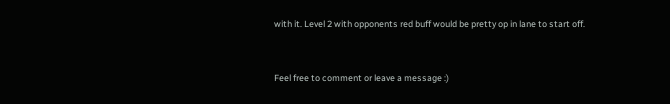with it. Level 2 with opponents red buff would be pretty op in lane to start off.


Feel free to comment or leave a message :)